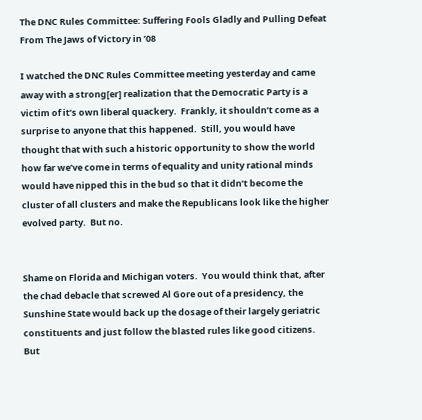The DNC Rules Committee: Suffering Fools Gladly and Pulling Defeat From The Jaws of Victory in ’08

I watched the DNC Rules Committee meeting yesterday and came away with a strong[er] realization that the Democratic Party is a victim of it’s own liberal quackery.  Frankly, it shouldn’t come as a surprise to anyone that this happened.  Still, you would have thought that with such a historic opportunity to show the world how far we’ve come in terms of equality and unity rational minds would have nipped this in the bud so that it didn’t become the cluster of all clusters and make the Republicans look like the higher evolved party.  But no.


Shame on Florida and Michigan voters.  You would think that, after the chad debacle that screwed Al Gore out of a presidency, the Sunshine State would back up the dosage of their largely geriatric constituents and just follow the blasted rules like good citizens.  But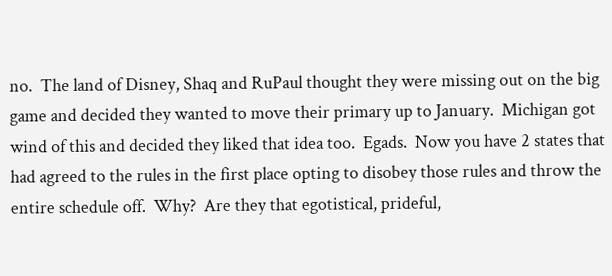no.  The land of Disney, Shaq and RuPaul thought they were missing out on the big game and decided they wanted to move their primary up to January.  Michigan got wind of this and decided they liked that idea too.  Egads.  Now you have 2 states that had agreed to the rules in the first place opting to disobey those rules and throw the entire schedule off.  Why?  Are they that egotistical, prideful,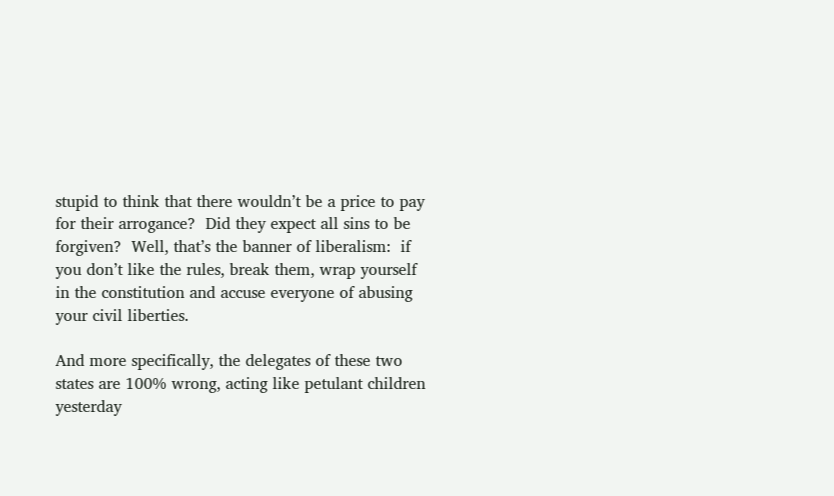stupid to think that there wouldn’t be a price to pay for their arrogance?  Did they expect all sins to be forgiven?  Well, that’s the banner of liberalism:  if you don’t like the rules, break them, wrap yourself in the constitution and accuse everyone of abusing your civil liberties.

And more specifically, the delegates of these two states are 100% wrong, acting like petulant children yesterday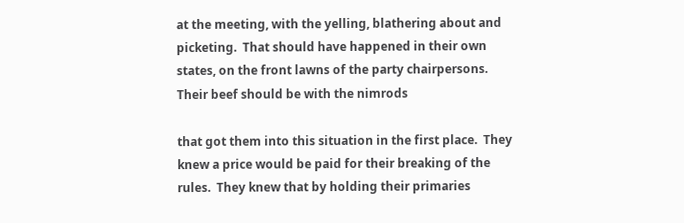at the meeting, with the yelling, blathering about and picketing.  That should have happened in their own states, on the front lawns of the party chairpersons.  Their beef should be with the nimrods

that got them into this situation in the first place.  They knew a price would be paid for their breaking of the rules.  They knew that by holding their primaries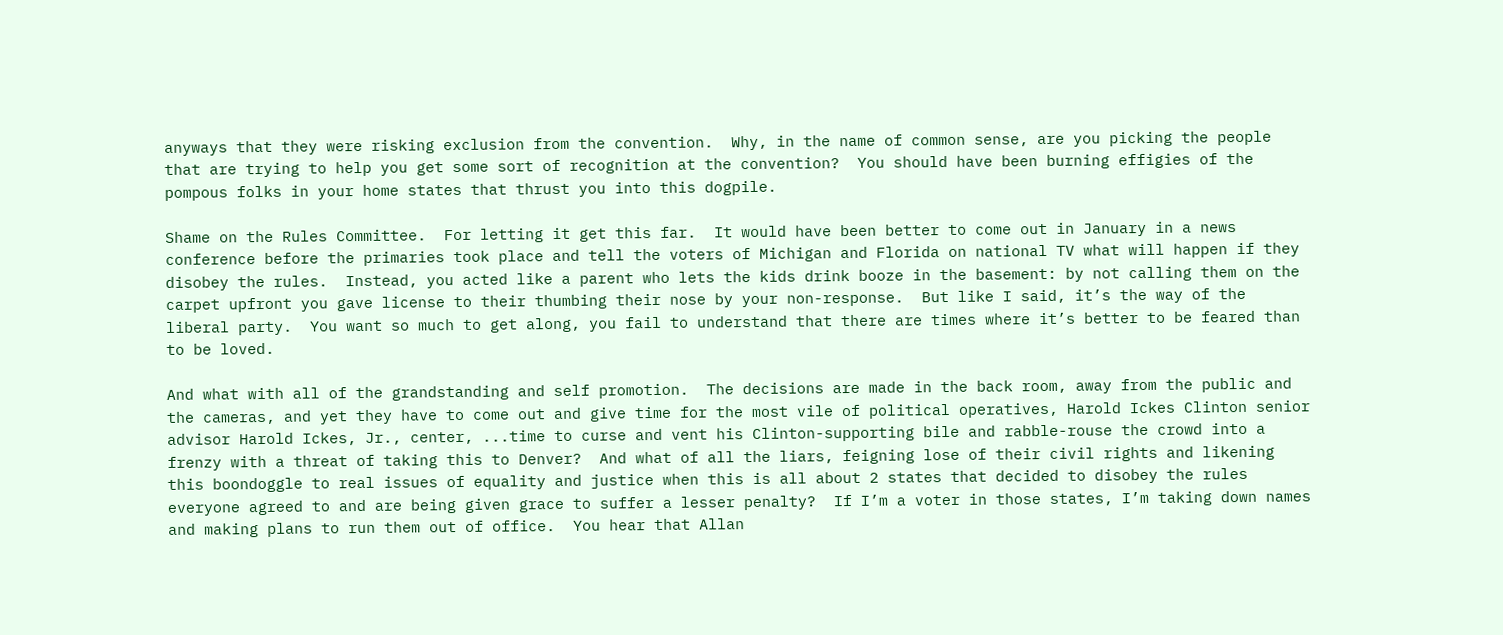anyways that they were risking exclusion from the convention.  Why, in the name of common sense, are you picking the people that are trying to help you get some sort of recognition at the convention?  You should have been burning effigies of the pompous folks in your home states that thrust you into this dogpile.

Shame on the Rules Committee.  For letting it get this far.  It would have been better to come out in January in a news conference before the primaries took place and tell the voters of Michigan and Florida on national TV what will happen if they disobey the rules.  Instead, you acted like a parent who lets the kids drink booze in the basement: by not calling them on the carpet upfront you gave license to their thumbing their nose by your non-response.  But like I said, it’s the way of the liberal party.  You want so much to get along, you fail to understand that there are times where it’s better to be feared than to be loved.

And what with all of the grandstanding and self promotion.  The decisions are made in the back room, away from the public and the cameras, and yet they have to come out and give time for the most vile of political operatives, Harold Ickes Clinton senior advisor Harold Ickes, Jr., center, ...time to curse and vent his Clinton-supporting bile and rabble-rouse the crowd into a frenzy with a threat of taking this to Denver?  And what of all the liars, feigning lose of their civil rights and likening this boondoggle to real issues of equality and justice when this is all about 2 states that decided to disobey the rules everyone agreed to and are being given grace to suffer a lesser penalty?  If I’m a voter in those states, I’m taking down names and making plans to run them out of office.  You hear that Allan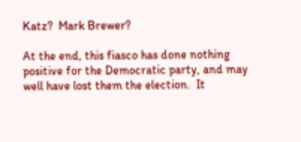Katz?  Mark Brewer?

At the end, this fiasco has done nothing positive for the Democratic party, and may well have lost them the election.  It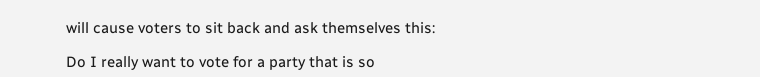will cause voters to sit back and ask themselves this:

Do I really want to vote for a party that is so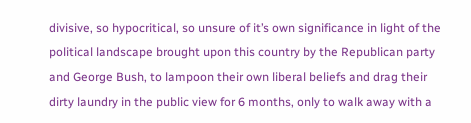divisive, so hypocritical, so unsure of it’s own significance in light of the political landscape brought upon this country by the Republican party and George Bush, to lampoon their own liberal beliefs and drag their dirty laundry in the public view for 6 months, only to walk away with a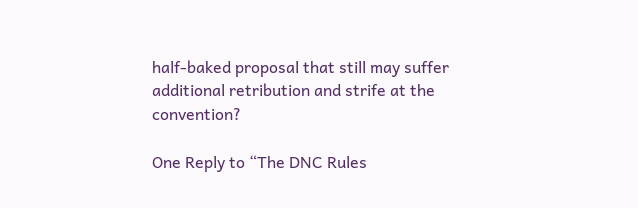half-baked proposal that still may suffer additional retribution and strife at the convention?

One Reply to “The DNC Rules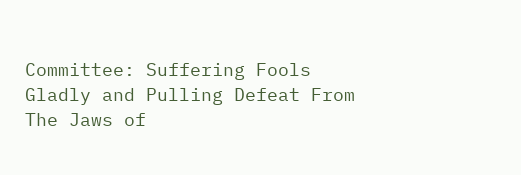Committee: Suffering Fools Gladly and Pulling Defeat From The Jaws of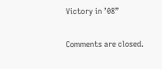Victory in ’08”

Comments are closed.